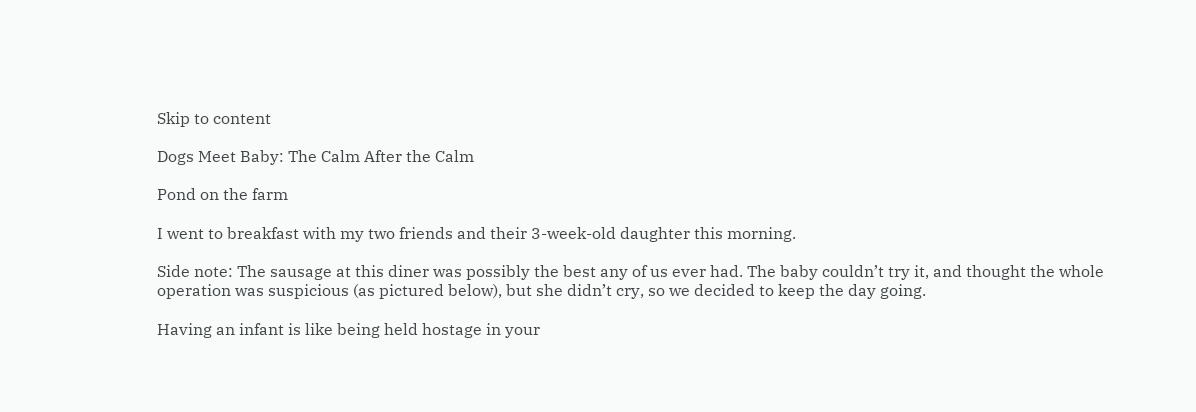Skip to content

Dogs Meet Baby: The Calm After the Calm

Pond on the farm

I went to breakfast with my two friends and their 3-week-old daughter this morning.

Side note: The sausage at this diner was possibly the best any of us ever had. The baby couldn’t try it, and thought the whole operation was suspicious (as pictured below), but she didn’t cry, so we decided to keep the day going.

Having an infant is like being held hostage in your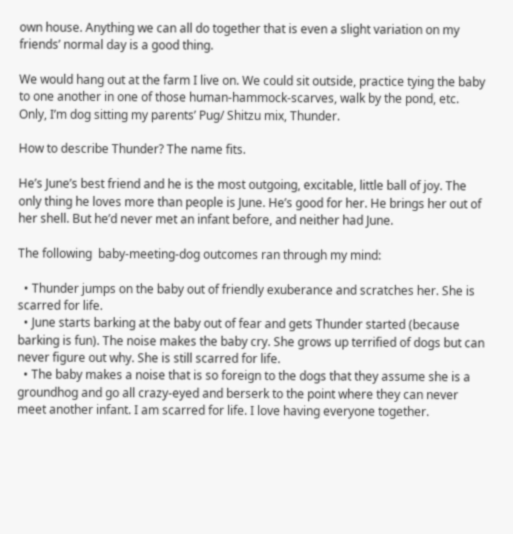own house. Anything we can all do together that is even a slight variation on my friends’ normal day is a good thing.

We would hang out at the farm I live on. We could sit outside, practice tying the baby to one another in one of those human-hammock-scarves, walk by the pond, etc. Only, I’m dog sitting my parents’ Pug/ Shitzu mix, Thunder.

How to describe Thunder? The name fits.

He’s June’s best friend and he is the most outgoing, excitable, little ball of joy. The only thing he loves more than people is June. He’s good for her. He brings her out of her shell. But he’d never met an infant before, and neither had June.

The following  baby-meeting-dog outcomes ran through my mind:

  • Thunder jumps on the baby out of friendly exuberance and scratches her. She is scarred for life.
  • June starts barking at the baby out of fear and gets Thunder started (because barking is fun). The noise makes the baby cry. She grows up terrified of dogs but can never figure out why. She is still scarred for life.
  • The baby makes a noise that is so foreign to the dogs that they assume she is a groundhog and go all crazy-eyed and berserk to the point where they can never meet another infant. I am scarred for life. I love having everyone together.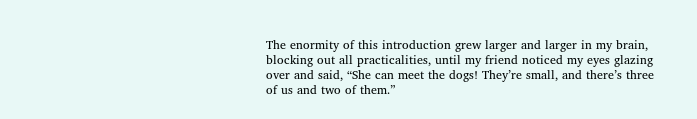The enormity of this introduction grew larger and larger in my brain, blocking out all practicalities, until my friend noticed my eyes glazing over and said, “She can meet the dogs! They’re small, and there’s three of us and two of them.”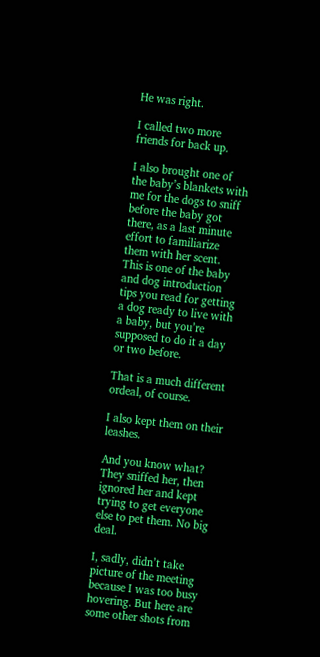He was right.

I called two more friends for back up.

I also brought one of the baby’s blankets with me for the dogs to sniff before the baby got there, as a last minute effort to familiarize them with her scent. This is one of the baby and dog introduction tips you read for getting a dog ready to live with a baby, but you’re supposed to do it a day or two before.

That is a much different ordeal, of course.

I also kept them on their leashes.

And you know what? They sniffed her, then ignored her and kept trying to get everyone else to pet them. No big deal.

I, sadly, didn’t take picture of the meeting because I was too busy hovering. But here are some other shots from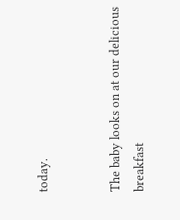today.


The baby looks on at our delicious breakfast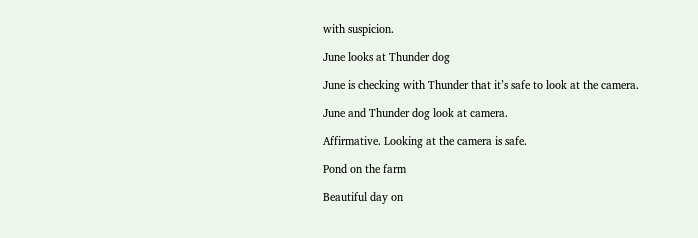with suspicion.

June looks at Thunder dog

June is checking with Thunder that it’s safe to look at the camera.

June and Thunder dog look at camera.

Affirmative. Looking at the camera is safe.

Pond on the farm

Beautiful day on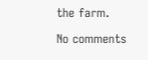the farm.

No comments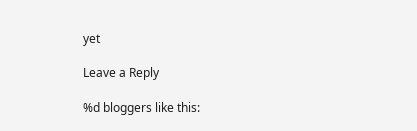yet

Leave a Reply

%d bloggers like this: